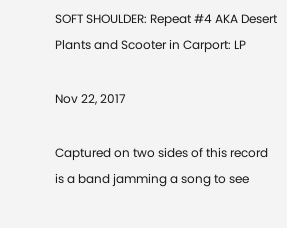SOFT SHOULDER: Repeat #4 AKA Desert Plants and Scooter in Carport: LP

Nov 22, 2017

Captured on two sides of this record is a band jamming a song to see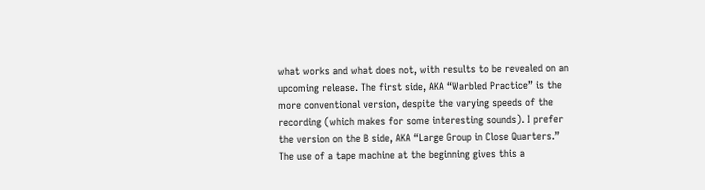what works and what does not, with results to be revealed on an upcoming release. The first side, AKA “Warbled Practice” is the more conventional version, despite the varying speeds of the recording (which makes for some interesting sounds). I prefer the version on the B side, AKA “Large Group in Close Quarters.” The use of a tape machine at the beginning gives this a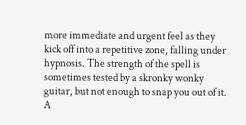more immediate and urgent feel as they kick off into a repetitive zone, falling under hypnosis. The strength of the spell is sometimes tested by a skronky wonky guitar, but not enough to snap you out of it. A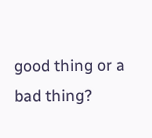good thing or a bad thing?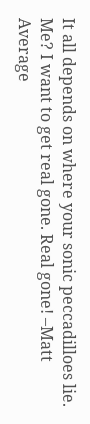It all depends on where your sonic peccadilloes lie. Me? I want to get real gone. Real gone! –Matt Average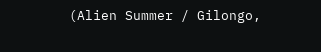(Alien Summer / Gilongo,